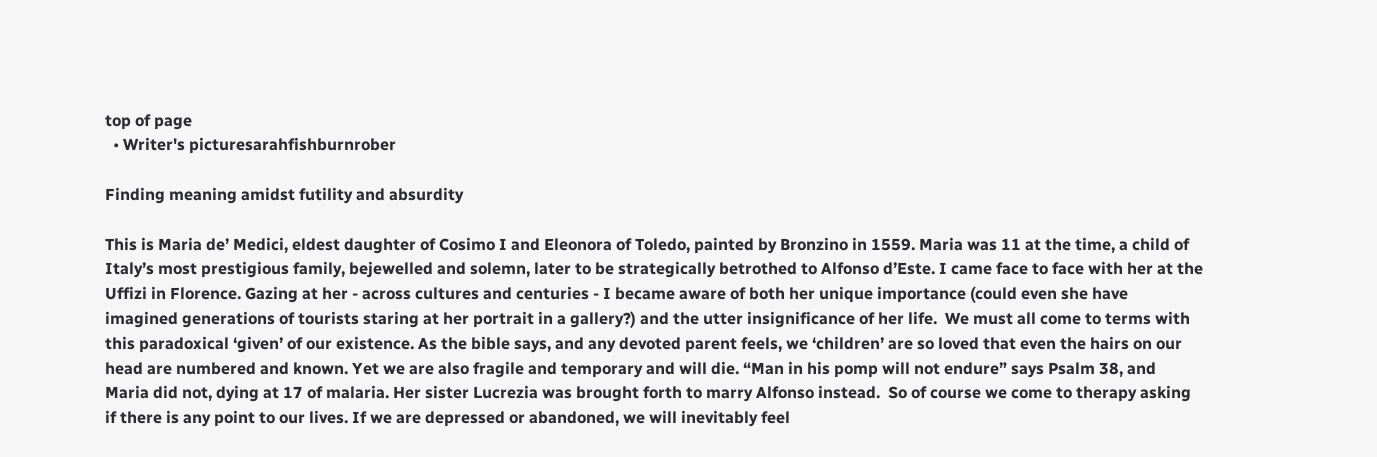top of page
  • Writer's picturesarahfishburnrober

Finding meaning amidst futility and absurdity

This is Maria de’ Medici, eldest daughter of Cosimo I and Eleonora of Toledo, painted by Bronzino in 1559. Maria was 11 at the time, a child of Italy’s most prestigious family, bejewelled and solemn, later to be strategically betrothed to Alfonso d’Este. I came face to face with her at the Uffizi in Florence. Gazing at her - across cultures and centuries - I became aware of both her unique importance (could even she have imagined generations of tourists staring at her portrait in a gallery?) and the utter insignificance of her life.  We must all come to terms with this paradoxical ‘given’ of our existence. As the bible says, and any devoted parent feels, we ‘children’ are so loved that even the hairs on our head are numbered and known. Yet we are also fragile and temporary and will die. “Man in his pomp will not endure” says Psalm 38, and Maria did not, dying at 17 of malaria. Her sister Lucrezia was brought forth to marry Alfonso instead.  So of course we come to therapy asking if there is any point to our lives. If we are depressed or abandoned, we will inevitably feel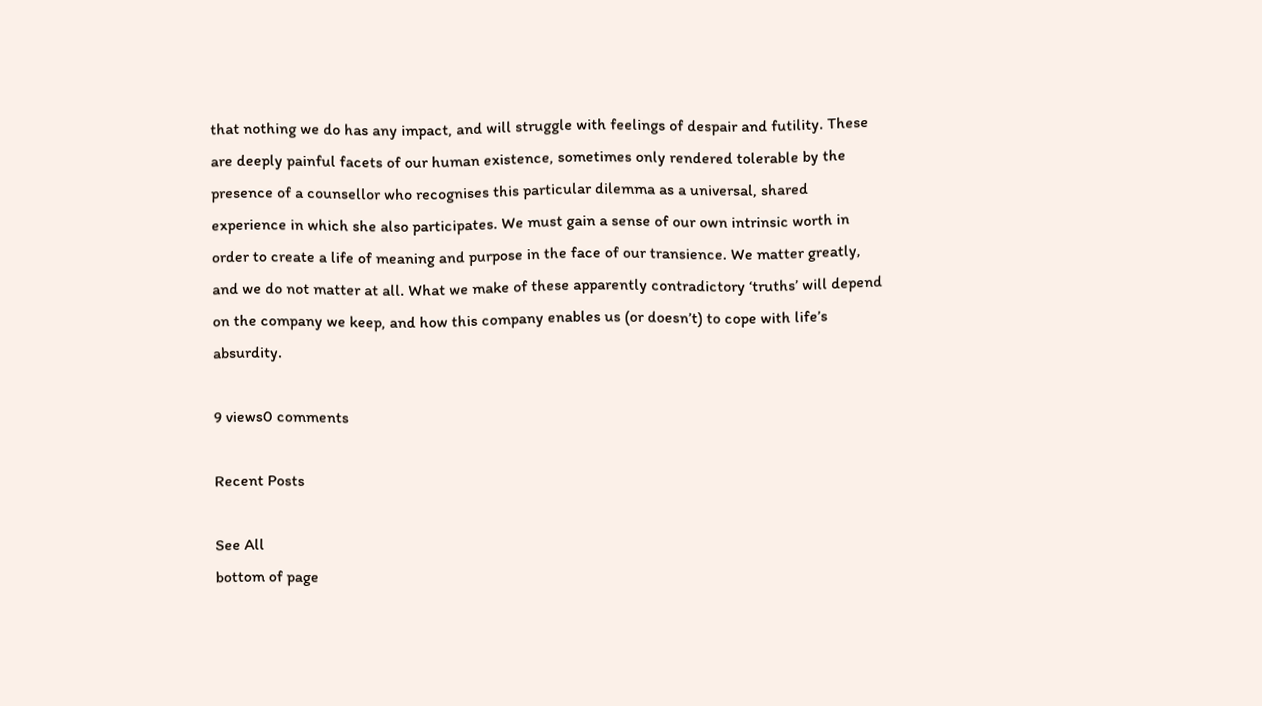that nothing we do has any impact, and will struggle with feelings of despair and futility. These are deeply painful facets of our human existence, sometimes only rendered tolerable by the presence of a counsellor who recognises this particular dilemma as a universal, shared experience in which she also participates. We must gain a sense of our own intrinsic worth in order to create a life of meaning and purpose in the face of our transience. We matter greatly, and we do not matter at all. What we make of these apparently contradictory ‘truths’ will depend on the company we keep, and how this company enables us (or doesn’t) to cope with life’s absurdity.

9 views0 comments

Recent Posts

See All
bottom of page